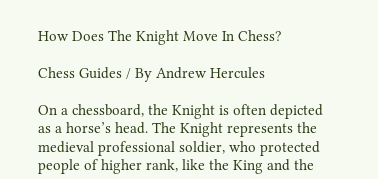How Does The Knight Move In Chess?

Chess Guides / By Andrew Hercules

On a chessboard, the Knight is often depicted as a horse’s head. The Knight represents the medieval professional soldier, who protected people of higher rank, like the King and the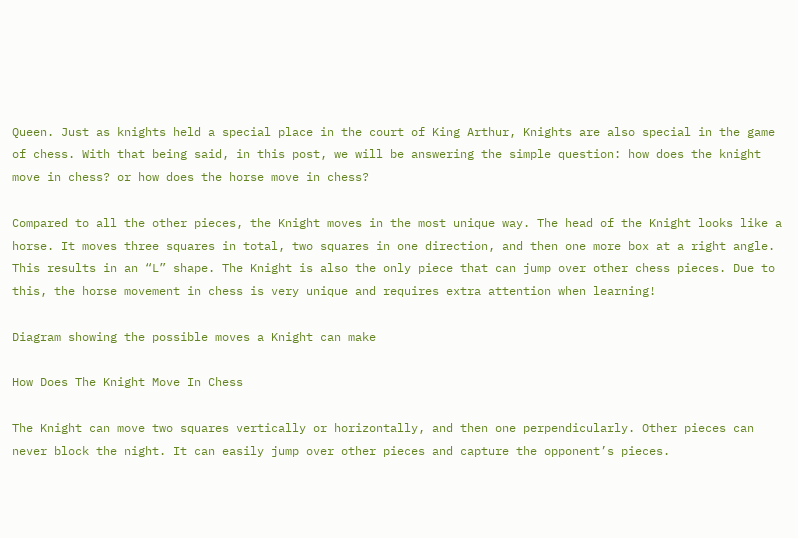Queen. Just as knights held a special place in the court of King Arthur, Knights are also special in the game of chess. With that being said, in this post, we will be answering the simple question: how does the knight move in chess? or how does the horse move in chess?

Compared to all the other pieces, the Knight moves in the most unique way. The head of the Knight looks like a horse. It moves three squares in total, two squares in one direction, and then one more box at a right angle. This results in an “L” shape. The Knight is also the only piece that can jump over other chess pieces. Due to this, the horse movement in chess is very unique and requires extra attention when learning!

Diagram showing the possible moves a Knight can make

How Does The Knight Move In Chess

The Knight can move two squares vertically or horizontally, and then one perpendicularly. Other pieces can never block the night. It can easily jump over other pieces and capture the opponent’s pieces.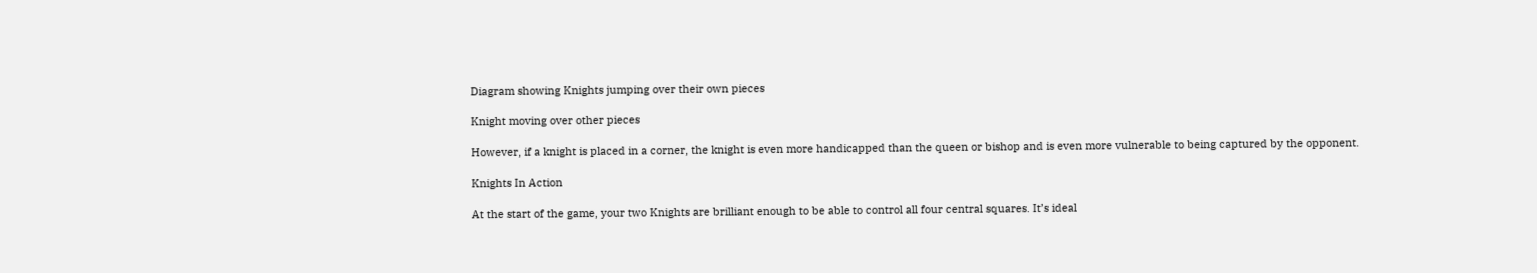Diagram showing Knights jumping over their own pieces

Knight moving over other pieces

However, if a knight is placed in a corner, the knight is even more handicapped than the queen or bishop and is even more vulnerable to being captured by the opponent.

Knights In Action

At the start of the game, your two Knights are brilliant enough to be able to control all four central squares. It’s ideal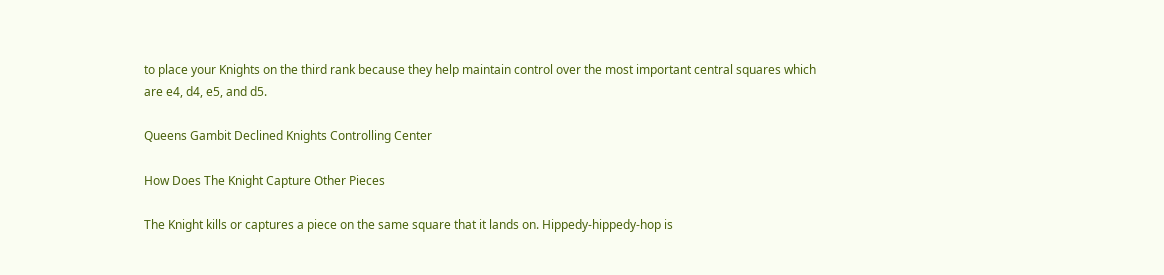to place your Knights on the third rank because they help maintain control over the most important central squares which are e4, d4, e5, and d5.

Queens Gambit Declined Knights Controlling Center

How Does The Knight Capture Other Pieces

The Knight kills or captures a piece on the same square that it lands on. Hippedy-hippedy-hop is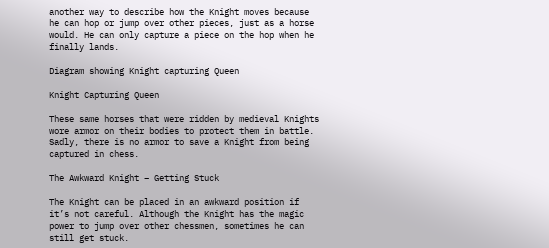another way to describe how the Knight moves because he can hop or jump over other pieces, just as a horse would. He can only capture a piece on the hop when he finally lands.

Diagram showing Knight capturing Queen

Knight Capturing Queen

These same horses that were ridden by medieval Knights wore armor on their bodies to protect them in battle. Sadly, there is no armor to save a Knight from being captured in chess.

The Awkward Knight – Getting Stuck

The Knight can be placed in an awkward position if it’s not careful. Although the Knight has the magic power to jump over other chessmen, sometimes he can still get stuck.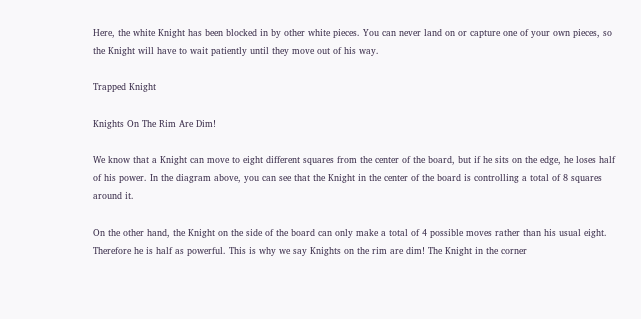Here, the white Knight has been blocked in by other white pieces. You can never land on or capture one of your own pieces, so the Knight will have to wait patiently until they move out of his way.

Trapped Knight

Knights On The Rim Are Dim!

We know that a Knight can move to eight different squares from the center of the board, but if he sits on the edge, he loses half of his power. In the diagram above, you can see that the Knight in the center of the board is controlling a total of 8 squares around it.

On the other hand, the Knight on the side of the board can only make a total of 4 possible moves rather than his usual eight. Therefore he is half as powerful. This is why we say Knights on the rim are dim! The Knight in the corner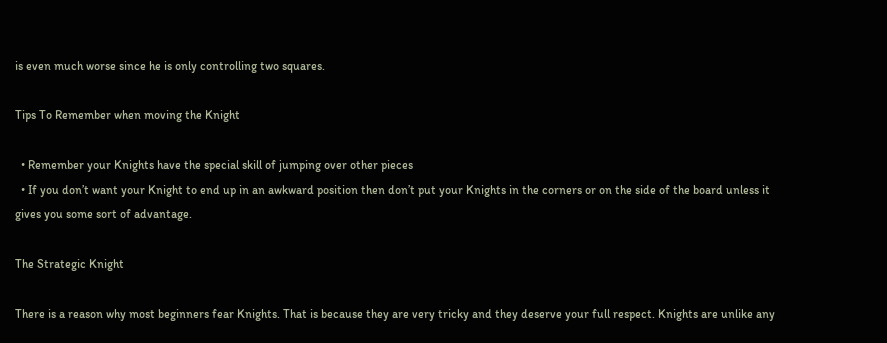is even much worse since he is only controlling two squares.

Tips To Remember when moving the Knight

  • Remember your Knights have the special skill of jumping over other pieces
  • If you don’t want your Knight to end up in an awkward position then don’t put your Knights in the corners or on the side of the board unless it gives you some sort of advantage.

The Strategic Knight

There is a reason why most beginners fear Knights. That is because they are very tricky and they deserve your full respect. Knights are unlike any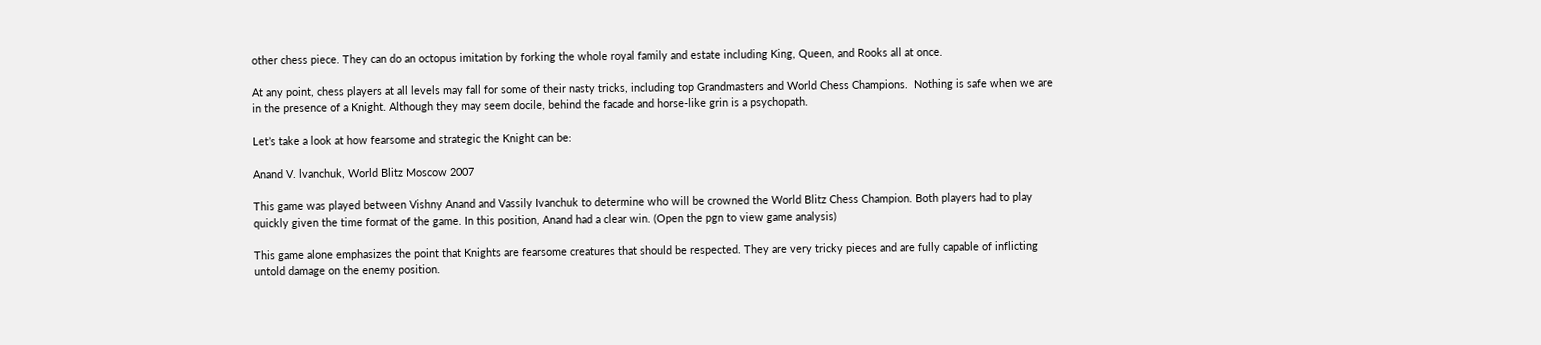other chess piece. They can do an octopus imitation by forking the whole royal family and estate including King, Queen, and Rooks all at once.

At any point, chess players at all levels may fall for some of their nasty tricks, including top Grandmasters and World Chess Champions.  Nothing is safe when we are in the presence of a Knight. Although they may seem docile, behind the facade and horse-like grin is a psychopath.

Let’s take a look at how fearsome and strategic the Knight can be:

Anand V. lvanchuk, World Blitz Moscow 2007

This game was played between Vishny Anand and Vassily Ivanchuk to determine who will be crowned the World Blitz Chess Champion. Both players had to play quickly given the time format of the game. In this position, Anand had a clear win. (Open the pgn to view game analysis)

This game alone emphasizes the point that Knights are fearsome creatures that should be respected. They are very tricky pieces and are fully capable of inflicting untold damage on the enemy position.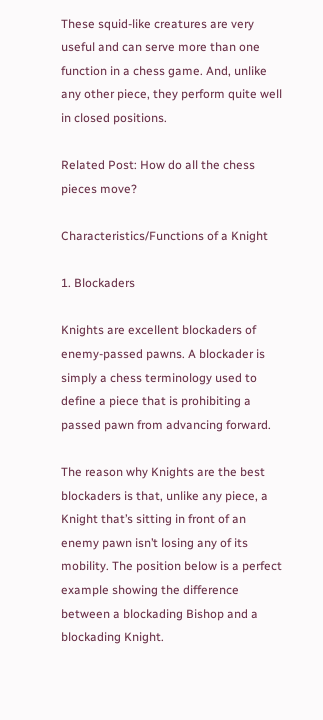These squid-like creatures are very useful and can serve more than one function in a chess game. And, unlike any other piece, they perform quite well in closed positions.

Related Post: How do all the chess pieces move?

Characteristics/Functions of a Knight

1. Blockaders

Knights are excellent blockaders of enemy-passed pawns. A blockader is simply a chess terminology used to define a piece that is prohibiting a passed pawn from advancing forward.

The reason why Knights are the best blockaders is that, unlike any piece, a Knight that’s sitting in front of an enemy pawn isn’t losing any of its mobility. The position below is a perfect example showing the difference between a blockading Bishop and a blockading Knight.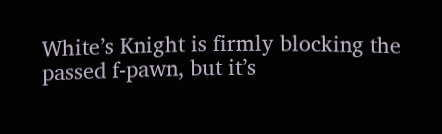White’s Knight is firmly blocking the passed f-pawn, but it’s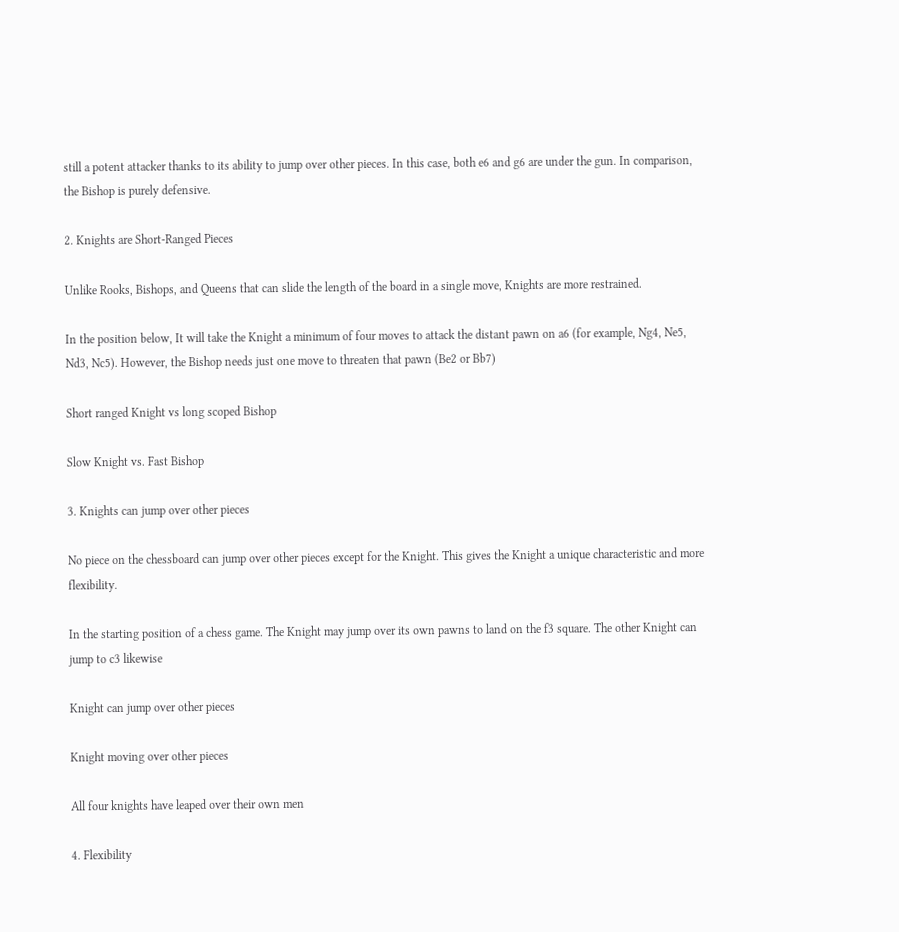still a potent attacker thanks to its ability to jump over other pieces. In this case, both e6 and g6 are under the gun. In comparison, the Bishop is purely defensive.

2. Knights are Short-Ranged Pieces

Unlike Rooks, Bishops, and Queens that can slide the length of the board in a single move, Knights are more restrained.

In the position below, It will take the Knight a minimum of four moves to attack the distant pawn on a6 (for example, Ng4, Ne5, Nd3, Nc5). However, the Bishop needs just one move to threaten that pawn (Be2 or Bb7)

Short ranged Knight vs long scoped Bishop

Slow Knight vs. Fast Bishop

3. Knights can jump over other pieces

No piece on the chessboard can jump over other pieces except for the Knight. This gives the Knight a unique characteristic and more flexibility.

In the starting position of a chess game. The Knight may jump over its own pawns to land on the f3 square. The other Knight can jump to c3 likewise

Knight can jump over other pieces

Knight moving over other pieces

All four knights have leaped over their own men

4. Flexibility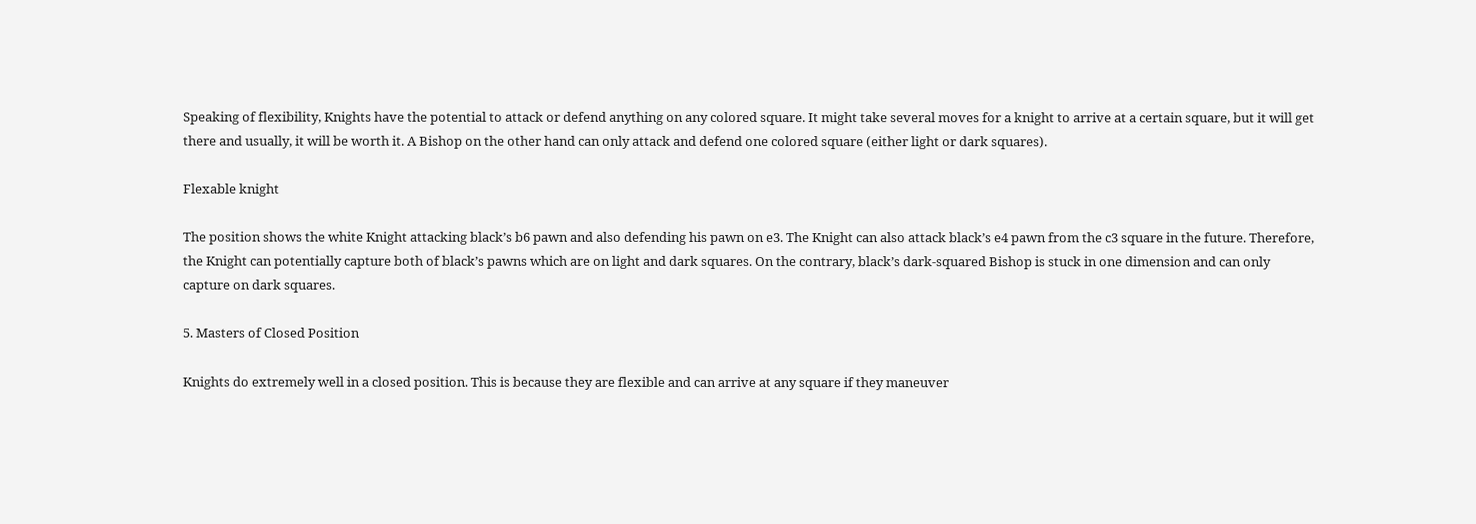Speaking of flexibility, Knights have the potential to attack or defend anything on any colored square. It might take several moves for a knight to arrive at a certain square, but it will get there and usually, it will be worth it. A Bishop on the other hand can only attack and defend one colored square (either light or dark squares).

Flexable knight

The position shows the white Knight attacking black’s b6 pawn and also defending his pawn on e3. The Knight can also attack black’s e4 pawn from the c3 square in the future. Therefore, the Knight can potentially capture both of black’s pawns which are on light and dark squares. On the contrary, black’s dark-squared Bishop is stuck in one dimension and can only capture on dark squares.

5. Masters of Closed Position

Knights do extremely well in a closed position. This is because they are flexible and can arrive at any square if they maneuver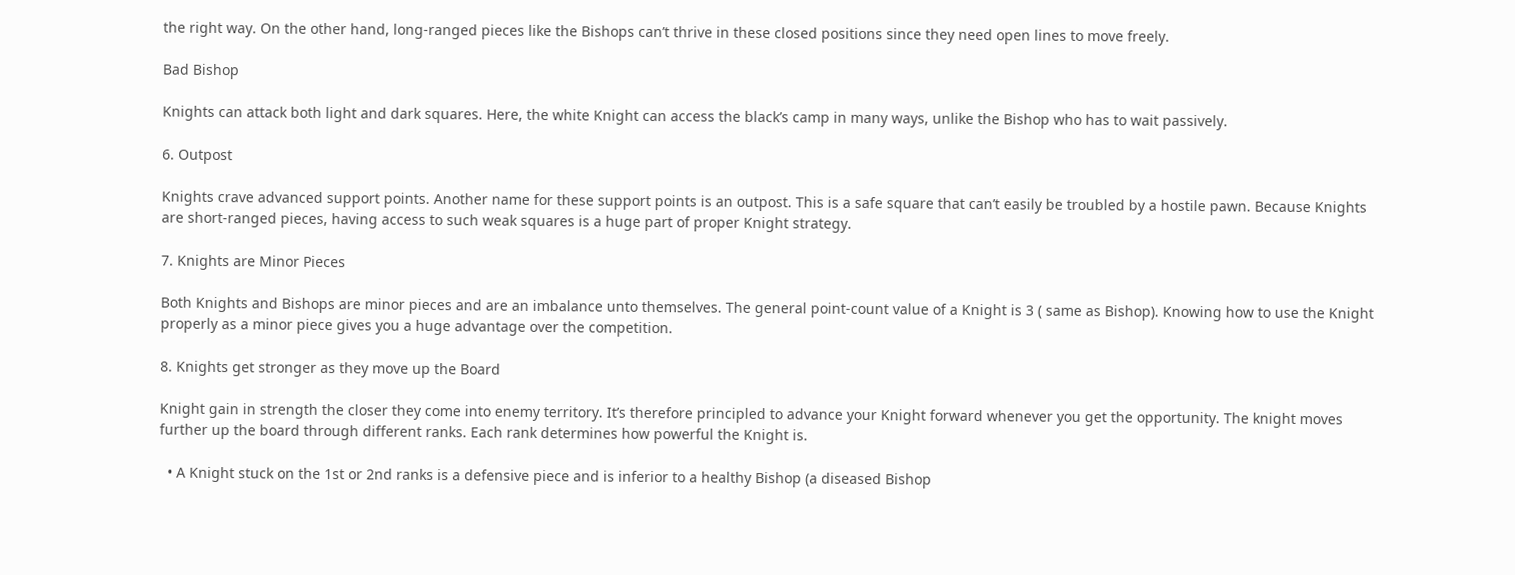the right way. On the other hand, long-ranged pieces like the Bishops can’t thrive in these closed positions since they need open lines to move freely.

Bad Bishop

Knights can attack both light and dark squares. Here, the white Knight can access the black’s camp in many ways, unlike the Bishop who has to wait passively.

6. Outpost

Knights crave advanced support points. Another name for these support points is an outpost. This is a safe square that can’t easily be troubled by a hostile pawn. Because Knights are short-ranged pieces, having access to such weak squares is a huge part of proper Knight strategy.

7. Knights are Minor Pieces

Both Knights and Bishops are minor pieces and are an imbalance unto themselves. The general point-count value of a Knight is 3 ( same as Bishop). Knowing how to use the Knight properly as a minor piece gives you a huge advantage over the competition.

8. Knights get stronger as they move up the Board

Knight gain in strength the closer they come into enemy territory. It’s therefore principled to advance your Knight forward whenever you get the opportunity. The knight moves further up the board through different ranks. Each rank determines how powerful the Knight is.

  • A Knight stuck on the 1st or 2nd ranks is a defensive piece and is inferior to a healthy Bishop (a diseased Bishop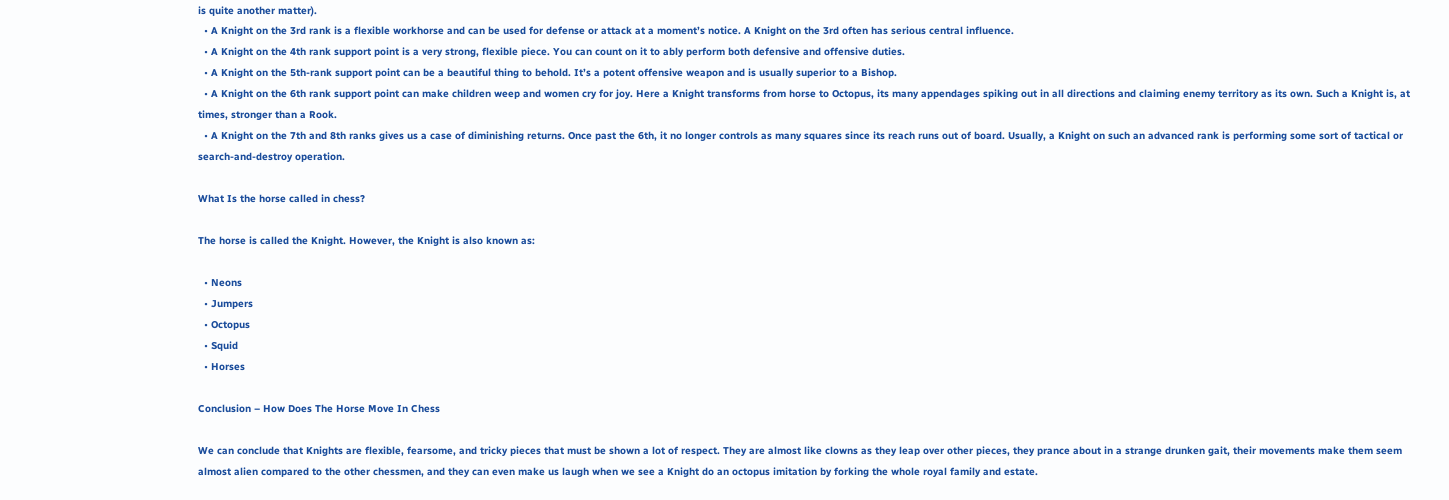is quite another matter).
  • A Knight on the 3rd rank is a flexible workhorse and can be used for defense or attack at a moment’s notice. A Knight on the 3rd often has serious central influence.
  • A Knight on the 4th rank support point is a very strong, flexible piece. You can count on it to ably perform both defensive and offensive duties.
  • A Knight on the 5th-rank support point can be a beautiful thing to behold. It’s a potent offensive weapon and is usually superior to a Bishop.
  • A Knight on the 6th rank support point can make children weep and women cry for joy. Here a Knight transforms from horse to Octopus, its many appendages spiking out in all directions and claiming enemy territory as its own. Such a Knight is, at times, stronger than a Rook.
  • A Knight on the 7th and 8th ranks gives us a case of diminishing returns. Once past the 6th, it no longer controls as many squares since its reach runs out of board. Usually, a Knight on such an advanced rank is performing some sort of tactical or search-and-destroy operation.

What Is the horse called in chess?

The horse is called the Knight. However, the Knight is also known as:

  • Neons
  • Jumpers
  • Octopus
  • Squid
  • Horses

Conclusion – How Does The Horse Move In Chess

We can conclude that Knights are flexible, fearsome, and tricky pieces that must be shown a lot of respect. They are almost like clowns as they leap over other pieces, they prance about in a strange drunken gait, their movements make them seem almost alien compared to the other chessmen, and they can even make us laugh when we see a Knight do an octopus imitation by forking the whole royal family and estate.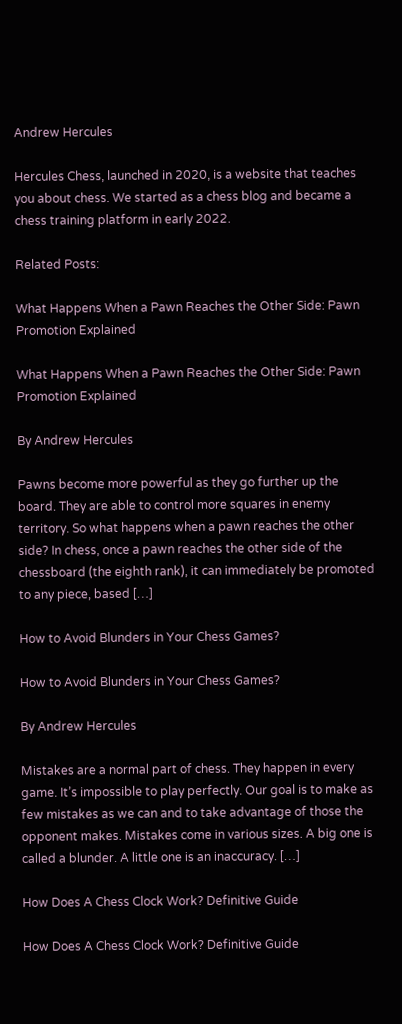Andrew Hercules

Hercules Chess, launched in 2020, is a website that teaches you about chess. We started as a chess blog and became a chess training platform in early 2022.

Related Posts:

What Happens When a Pawn Reaches the Other Side: Pawn Promotion Explained

What Happens When a Pawn Reaches the Other Side: Pawn Promotion Explained

By Andrew Hercules

Pawns become more powerful as they go further up the board. They are able to control more squares in enemy territory. So what happens when a pawn reaches the other side? In chess, once a pawn reaches the other side of the chessboard (the eighth rank), it can immediately be promoted to any piece, based […]

How to Avoid Blunders in Your Chess Games?

How to Avoid Blunders in Your Chess Games?

By Andrew Hercules

Mistakes are a normal part of chess. They happen in every game. It’s impossible to play perfectly. Our goal is to make as few mistakes as we can and to take advantage of those the opponent makes. Mistakes come in various sizes. A big one is called a blunder. A little one is an inaccuracy. […]

How Does A Chess Clock Work? Definitive Guide

How Does A Chess Clock Work? Definitive Guide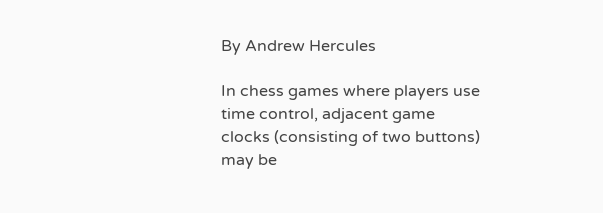By Andrew Hercules

In chess games where players use time control, adjacent game clocks (consisting of two buttons) may be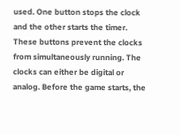used. One button stops the clock and the other starts the timer. These buttons prevent the clocks from simultaneously running. The clocks can either be digital or analog. Before the game starts, the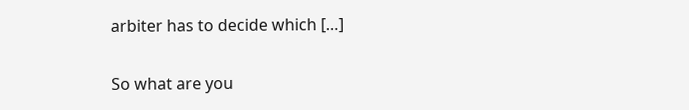arbiter has to decide which […]

So what are you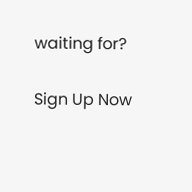waiting for?

Sign Up Now